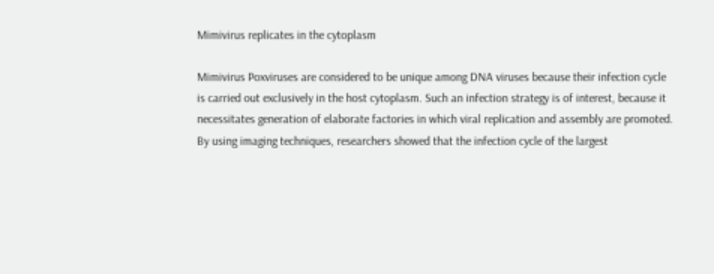Mimivirus replicates in the cytoplasm

Mimivirus Poxviruses are considered to be unique among DNA viruses because their infection cycle is carried out exclusively in the host cytoplasm. Such an infection strategy is of interest, because it necessitates generation of elaborate factories in which viral replication and assembly are promoted. By using imaging techniques, researchers showed that the infection cycle of the largest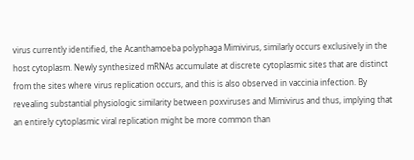virus currently identified, the Acanthamoeba polyphaga Mimivirus, similarly occurs exclusively in the host cytoplasm. Newly synthesized mRNAs accumulate at discrete cytoplasmic sites that are distinct from the sites where virus replication occurs, and this is also observed in vaccinia infection. By revealing substantial physiologic similarity between poxviruses and Mimivirus and thus, implying that an entirely cytoplasmic viral replication might be more common than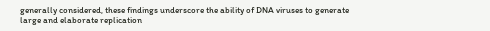generally considered, these findings underscore the ability of DNA viruses to generate large and elaborate replication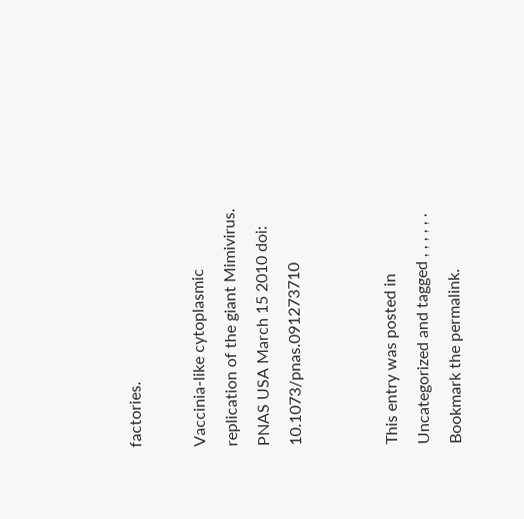factories.

Vaccinia-like cytoplasmic replication of the giant Mimivirus. PNAS USA March 15 2010 doi: 10.1073/pnas.091273710


This entry was posted in Uncategorized and tagged , , , , , . Bookmark the permalink.